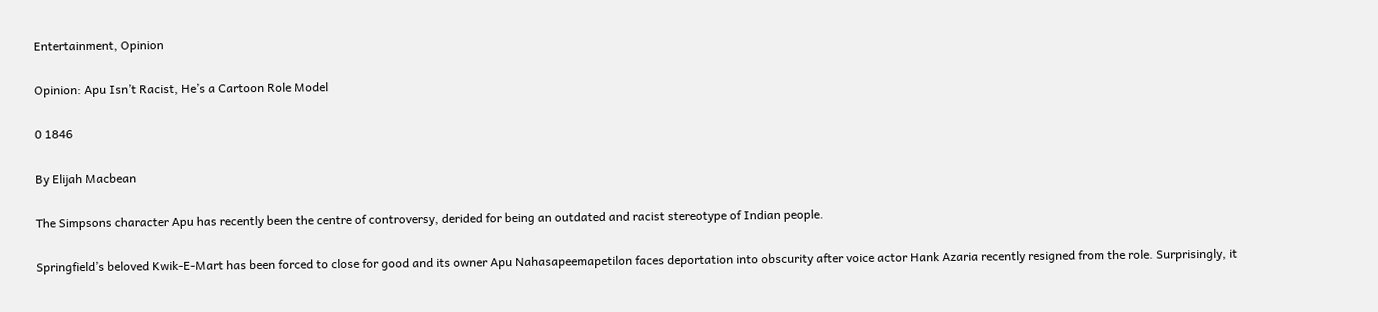Entertainment, Opinion

Opinion: Apu Isn’t Racist, He’s a Cartoon Role Model

0 1846

By Elijah Macbean

The Simpsons character Apu has recently been the centre of controversy, derided for being an outdated and racist stereotype of Indian people.

Springfield’s beloved Kwik-E-Mart has been forced to close for good and its owner Apu Nahasapeemapetilon faces deportation into obscurity after voice actor Hank Azaria recently resigned from the role. Surprisingly, it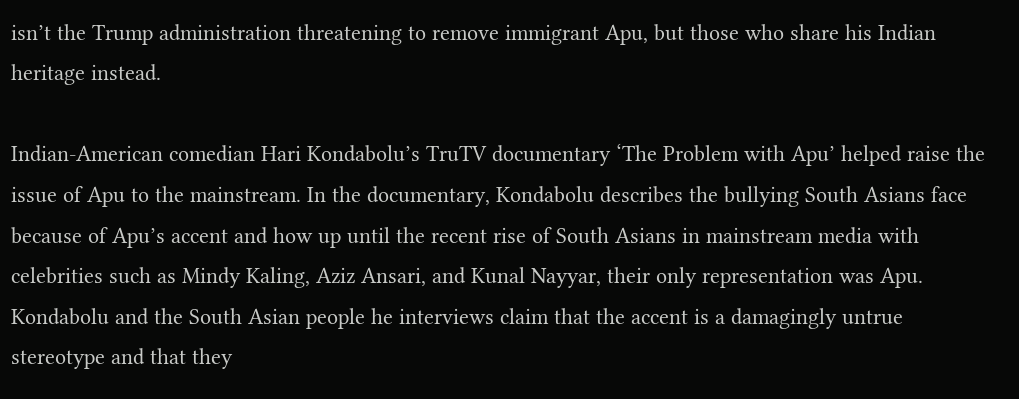isn’t the Trump administration threatening to remove immigrant Apu, but those who share his Indian heritage instead.

Indian-American comedian Hari Kondabolu’s TruTV documentary ‘The Problem with Apu’ helped raise the issue of Apu to the mainstream. In the documentary, Kondabolu describes the bullying South Asians face because of Apu’s accent and how up until the recent rise of South Asians in mainstream media with celebrities such as Mindy Kaling, Aziz Ansari, and Kunal Nayyar, their only representation was Apu. Kondabolu and the South Asian people he interviews claim that the accent is a damagingly untrue stereotype and that they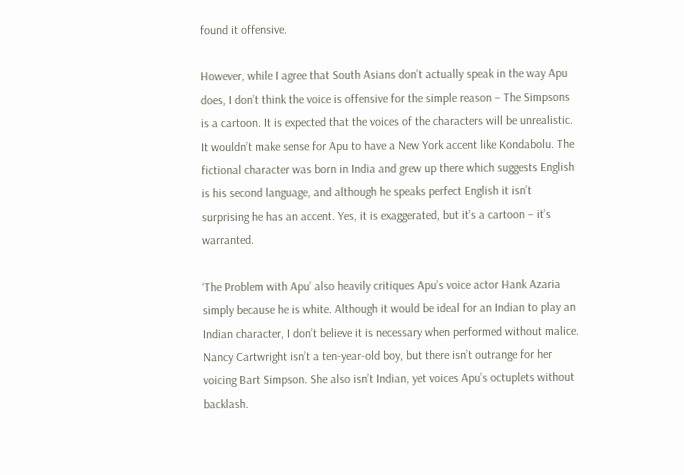found it offensive.

However, while I agree that South Asians don’t actually speak in the way Apu does, I don’t think the voice is offensive for the simple reason – The Simpsons is a cartoon. It is expected that the voices of the characters will be unrealistic. It wouldn’t make sense for Apu to have a New York accent like Kondabolu. The fictional character was born in India and grew up there which suggests English is his second language, and although he speaks perfect English it isn’t surprising he has an accent. Yes, it is exaggerated, but it’s a cartoon – it’s warranted.

‘The Problem with Apu’ also heavily critiques Apu’s voice actor Hank Azaria simply because he is white. Although it would be ideal for an Indian to play an Indian character, I don’t believe it is necessary when performed without malice. Nancy Cartwright isn’t a ten-year-old boy, but there isn’t outrange for her voicing Bart Simpson. She also isn’t Indian, yet voices Apu’s octuplets without backlash.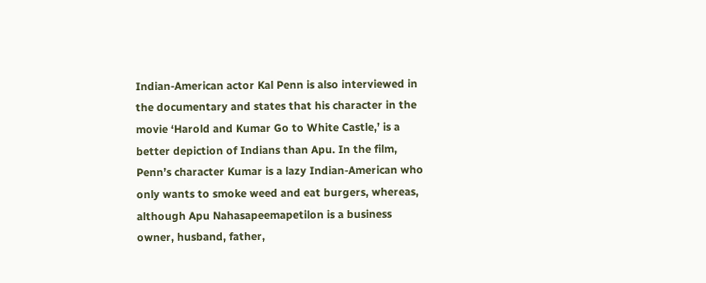Indian-American actor Kal Penn is also interviewed in the documentary and states that his character in the movie ‘Harold and Kumar Go to White Castle,’ is a better depiction of Indians than Apu. In the film, Penn’s character Kumar is a lazy Indian-American who only wants to smoke weed and eat burgers, whereas, although Apu Nahasapeemapetilon is a business owner, husband, father,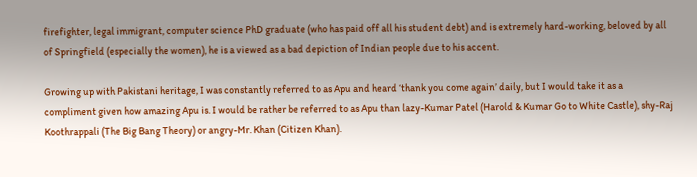firefighter, legal immigrant, computer science PhD graduate (who has paid off all his student debt) and is extremely hard-working, beloved by all of Springfield (especially the women), he is a viewed as a bad depiction of Indian people due to his accent.

Growing up with Pakistani heritage, I was constantly referred to as Apu and heard ‘thank you come again’ daily, but I would take it as a compliment given how amazing Apu is. I would be rather be referred to as Apu than lazy-Kumar Patel (Harold & Kumar Go to White Castle), shy-Raj Koothrappali (The Big Bang Theory) or angry-Mr. Khan (Citizen Khan).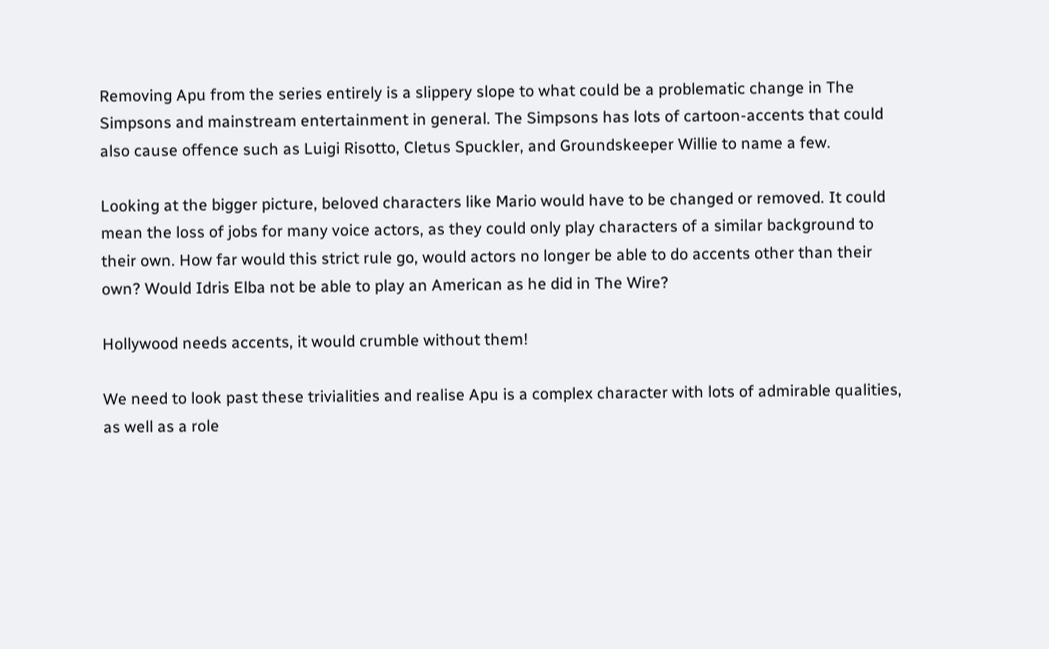Removing Apu from the series entirely is a slippery slope to what could be a problematic change in The Simpsons and mainstream entertainment in general. The Simpsons has lots of cartoon-accents that could also cause offence such as Luigi Risotto, Cletus Spuckler, and Groundskeeper Willie to name a few.

Looking at the bigger picture, beloved characters like Mario would have to be changed or removed. It could mean the loss of jobs for many voice actors, as they could only play characters of a similar background to their own. How far would this strict rule go, would actors no longer be able to do accents other than their own? Would Idris Elba not be able to play an American as he did in The Wire?

Hollywood needs accents, it would crumble without them!

We need to look past these trivialities and realise Apu is a complex character with lots of admirable qualities, as well as a role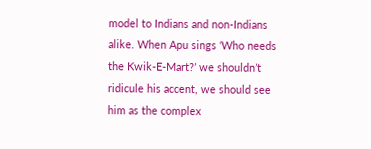model to Indians and non-Indians alike. When Apu sings ‘Who needs the Kwik-E-Mart?’ we shouldn’t ridicule his accent, we should see him as the complex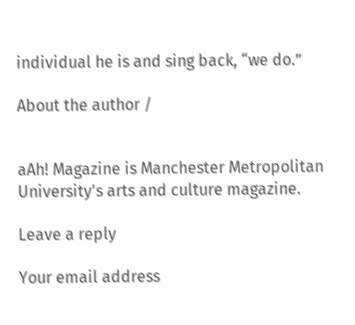individual he is and sing back, “we do.”

About the author /


aAh! Magazine is Manchester Metropolitan University's arts and culture magazine.

Leave a reply

Your email address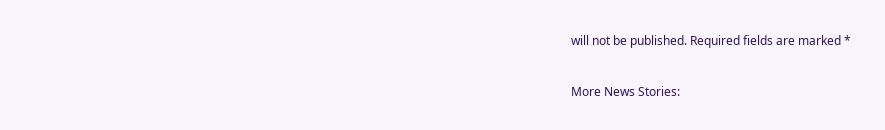will not be published. Required fields are marked *

More News Stories: